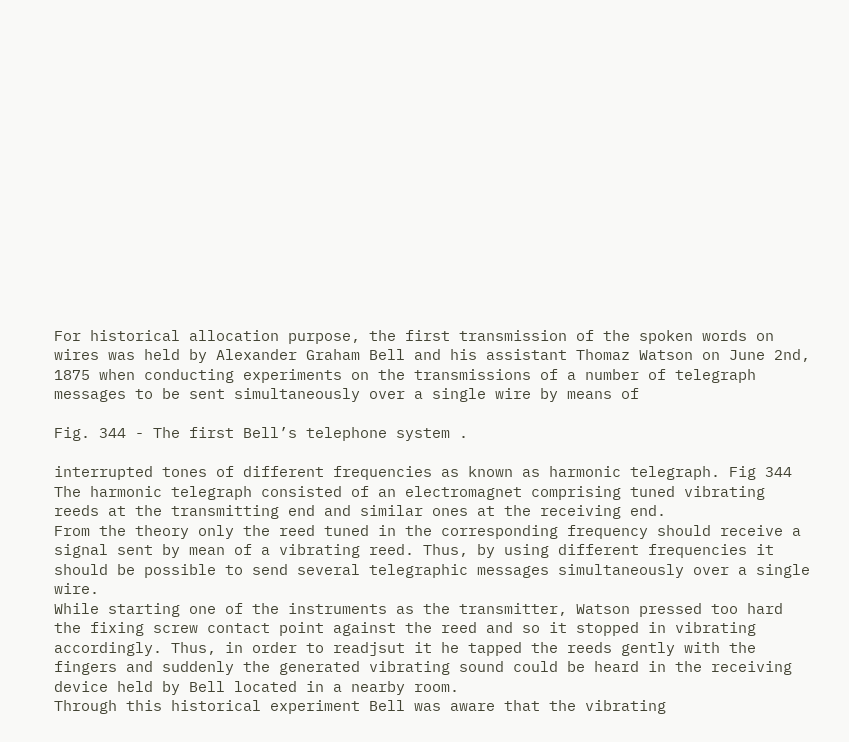For historical allocation purpose, the first transmission of the spoken words on wires was held by Alexander Graham Bell and his assistant Thomaz Watson on June 2nd, 1875 when conducting experiments on the transmissions of a number of telegraph messages to be sent simultaneously over a single wire by means of

Fig. 344 - The first Bell’s telephone system .

interrupted tones of different frequencies as known as harmonic telegraph. Fig 344
The harmonic telegraph consisted of an electromagnet comprising tuned vibrating reeds at the transmitting end and similar ones at the receiving end.
From the theory only the reed tuned in the corresponding frequency should receive a signal sent by mean of a vibrating reed. Thus, by using different frequencies it should be possible to send several telegraphic messages simultaneously over a single wire.
While starting one of the instruments as the transmitter, Watson pressed too hard the fixing screw contact point against the reed and so it stopped in vibrating accordingly. Thus, in order to readjsut it he tapped the reeds gently with the fingers and suddenly the generated vibrating sound could be heard in the receiving device held by Bell located in a nearby room.
Through this historical experiment Bell was aware that the vibrating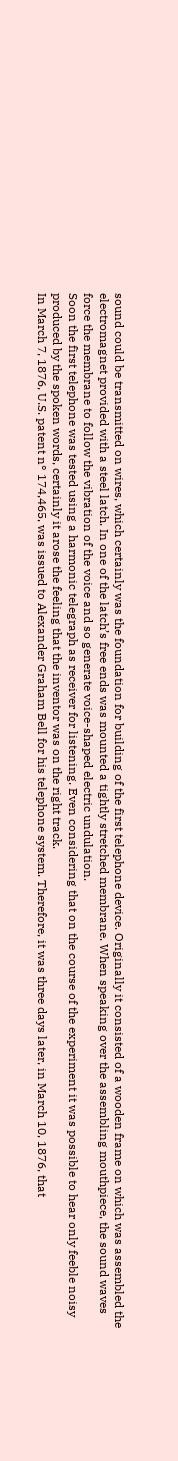sound could be transmitted on wires, which certainly was the foundation for building of the first telephone device. Originally it consisted of a wooden frame on which was assembled the electromagnet provided with a steel latch. In one of the latch’s free ends was mounted a tightly stretched membrane. When speaking over the assembling mouthpiece, the sound waves force the membrane to follow the vibration of the voice and so generate voice-shaped electric undulation.
Soon the first telephone was tested using a harmonic telegraph as receiver for listening. Even considering that on the course of the experiment it was possible to hear only feeble noisy produced by the spoken words, certainly it arose the feeling that the inventor was on the right track.
In March 7, 1876, U.S. patent n° 174,465, was issued to Alexander Graham Bell for his telephone system. Therefore, it was three days later, in March 10, 1876, that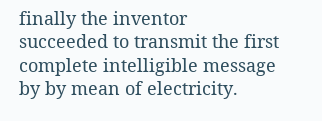finally the inventor succeeded to transmit the first complete intelligible message by by mean of electricity.